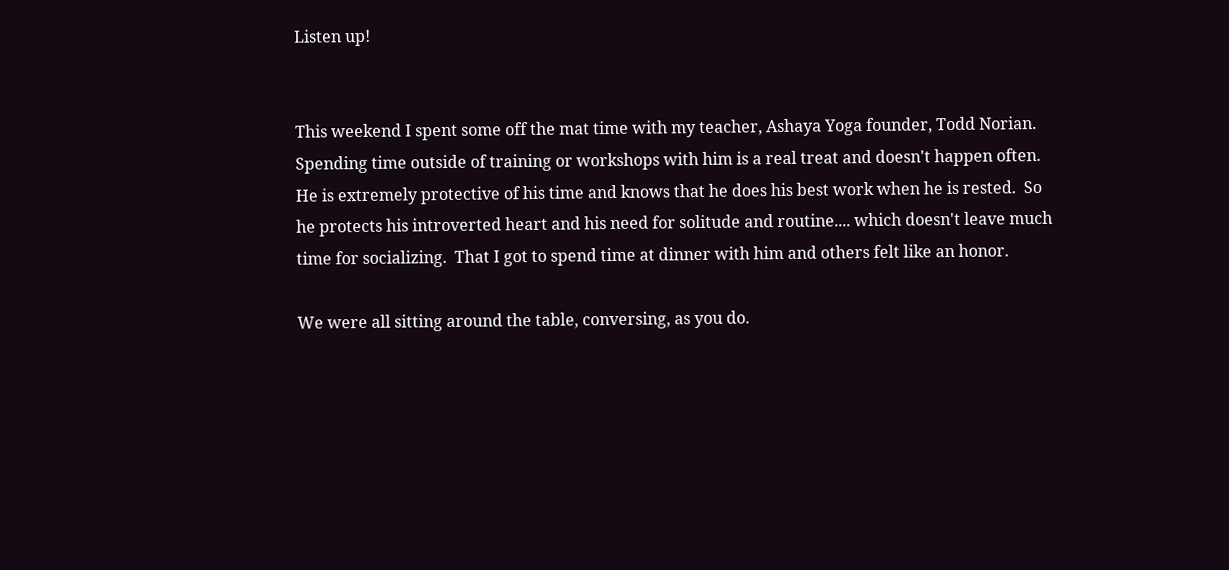Listen up!


This weekend I spent some off the mat time with my teacher, Ashaya Yoga founder, Todd Norian. Spending time outside of training or workshops with him is a real treat and doesn't happen often. He is extremely protective of his time and knows that he does his best work when he is rested.  So he protects his introverted heart and his need for solitude and routine.... which doesn't leave much time for socializing.  That I got to spend time at dinner with him and others felt like an honor.

We were all sitting around the table, conversing, as you do.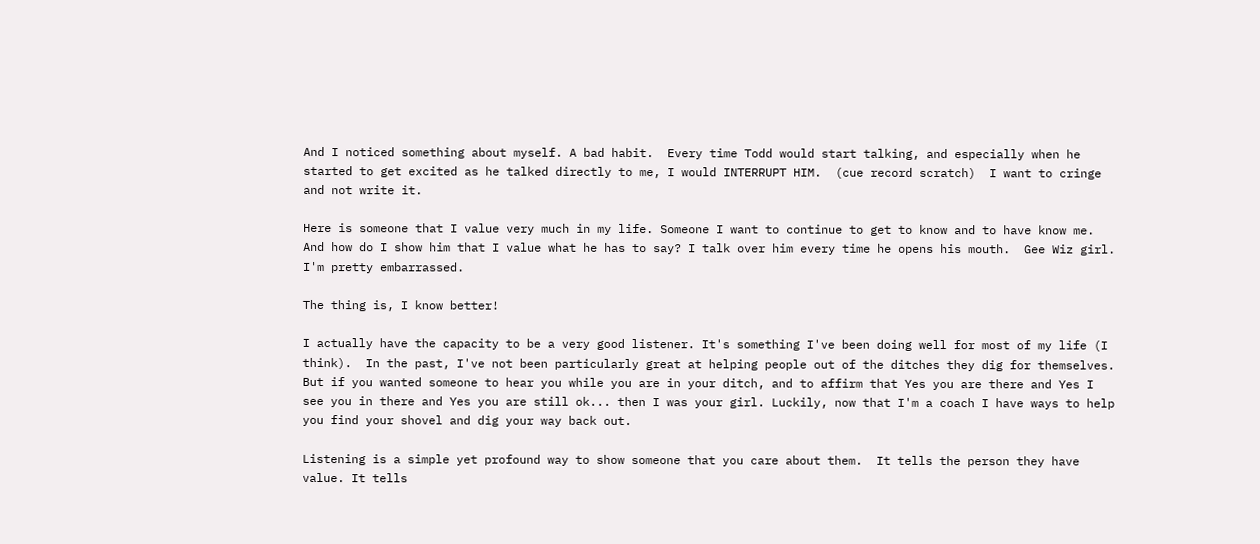And I noticed something about myself. A bad habit.  Every time Todd would start talking, and especially when he started to get excited as he talked directly to me, I would INTERRUPT HIM.  (cue record scratch)  I want to cringe and not write it.

Here is someone that I value very much in my life. Someone I want to continue to get to know and to have know me.  And how do I show him that I value what he has to say? I talk over him every time he opens his mouth.  Gee Wiz girl.  I'm pretty embarrassed.

The thing is, I know better!

I actually have the capacity to be a very good listener. It's something I've been doing well for most of my life (I think).  In the past, I've not been particularly great at helping people out of the ditches they dig for themselves.  But if you wanted someone to hear you while you are in your ditch, and to affirm that Yes you are there and Yes I see you in there and Yes you are still ok... then I was your girl. Luckily, now that I'm a coach I have ways to help you find your shovel and dig your way back out.

Listening is a simple yet profound way to show someone that you care about them.  It tells the person they have value. It tells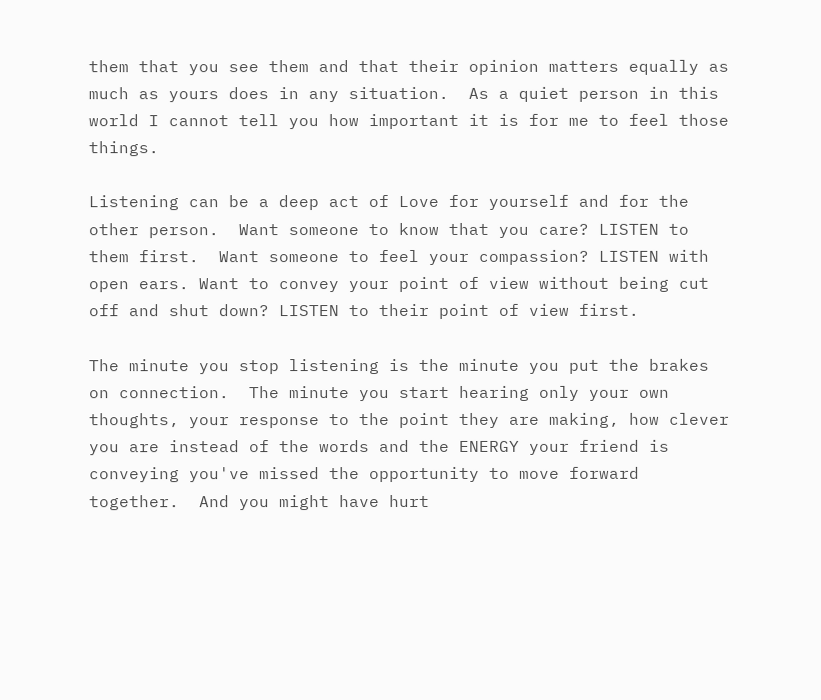them that you see them and that their opinion matters equally as much as yours does in any situation.  As a quiet person in this world I cannot tell you how important it is for me to feel those things.

Listening can be a deep act of Love for yourself and for the other person.  Want someone to know that you care? LISTEN to them first.  Want someone to feel your compassion? LISTEN with open ears. Want to convey your point of view without being cut off and shut down? LISTEN to their point of view first.

The minute you stop listening is the minute you put the brakes on connection.  The minute you start hearing only your own thoughts, your response to the point they are making, how clever you are instead of the words and the ENERGY your friend is conveying you've missed the opportunity to move forward together.  And you might have hurt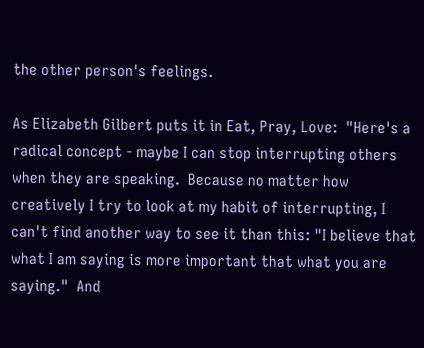the other person's feelings.

As Elizabeth Gilbert puts it in Eat, Pray, Love:  "Here's a radical concept - maybe I can stop interrupting others when they are speaking.  Because no matter how creatively I try to look at my habit of interrupting, I can't find another way to see it than this: "I believe that what I am saying is more important that what you are saying."  And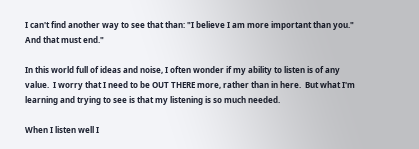I can't find another way to see that than: "I believe I am more important than you." And that must end."

In this world full of ideas and noise, I often wonder if my ability to listen is of any value.  I worry that I need to be OUT THERE more, rather than in here.  But what I'm learning and trying to see is that my listening is so much needed.

When I listen well I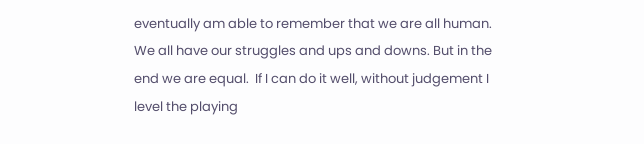eventually am able to remember that we are all human. We all have our struggles and ups and downs. But in the end we are equal.  If I can do it well, without judgement I level the playing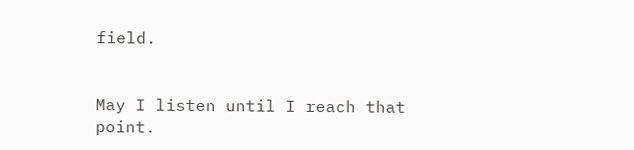field.


May I listen until I reach that point.